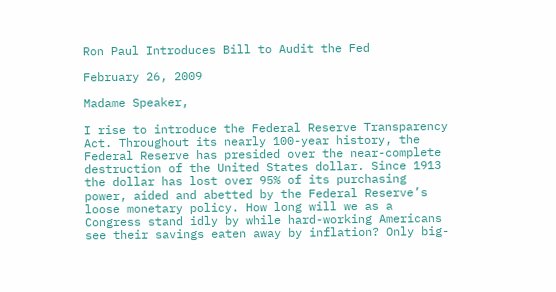Ron Paul Introduces Bill to Audit the Fed

February 26, 2009

Madame Speaker,

I rise to introduce the Federal Reserve Transparency Act. Throughout its nearly 100-year history, the Federal Reserve has presided over the near-complete destruction of the United States dollar. Since 1913 the dollar has lost over 95% of its purchasing power, aided and abetted by the Federal Reserve’s loose monetary policy. How long will we as a Congress stand idly by while hard-working Americans see their savings eaten away by inflation? Only big-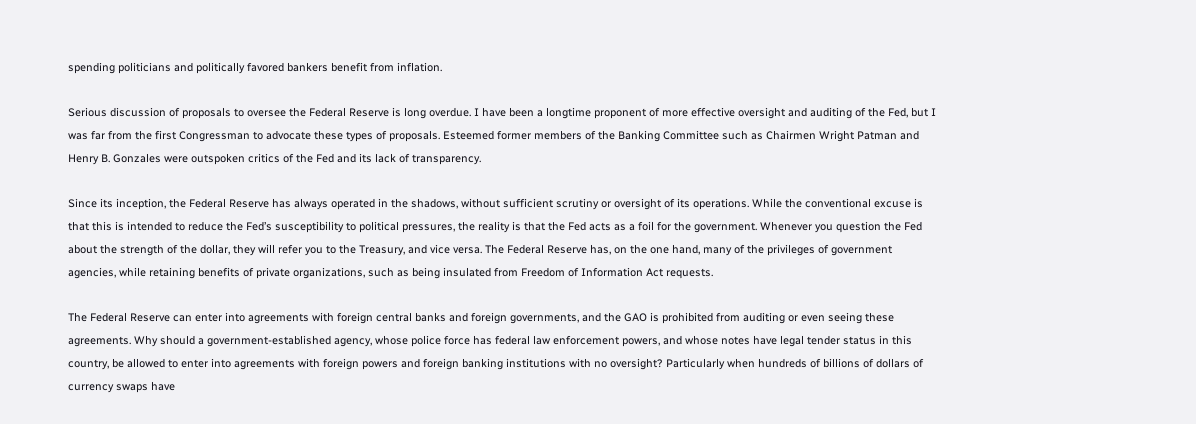spending politicians and politically favored bankers benefit from inflation.

Serious discussion of proposals to oversee the Federal Reserve is long overdue. I have been a longtime proponent of more effective oversight and auditing of the Fed, but I was far from the first Congressman to advocate these types of proposals. Esteemed former members of the Banking Committee such as Chairmen Wright Patman and Henry B. Gonzales were outspoken critics of the Fed and its lack of transparency.

Since its inception, the Federal Reserve has always operated in the shadows, without sufficient scrutiny or oversight of its operations. While the conventional excuse is that this is intended to reduce the Fed’s susceptibility to political pressures, the reality is that the Fed acts as a foil for the government. Whenever you question the Fed about the strength of the dollar, they will refer you to the Treasury, and vice versa. The Federal Reserve has, on the one hand, many of the privileges of government agencies, while retaining benefits of private organizations, such as being insulated from Freedom of Information Act requests.

The Federal Reserve can enter into agreements with foreign central banks and foreign governments, and the GAO is prohibited from auditing or even seeing these agreements. Why should a government-established agency, whose police force has federal law enforcement powers, and whose notes have legal tender status in this country, be allowed to enter into agreements with foreign powers and foreign banking institutions with no oversight? Particularly when hundreds of billions of dollars of currency swaps have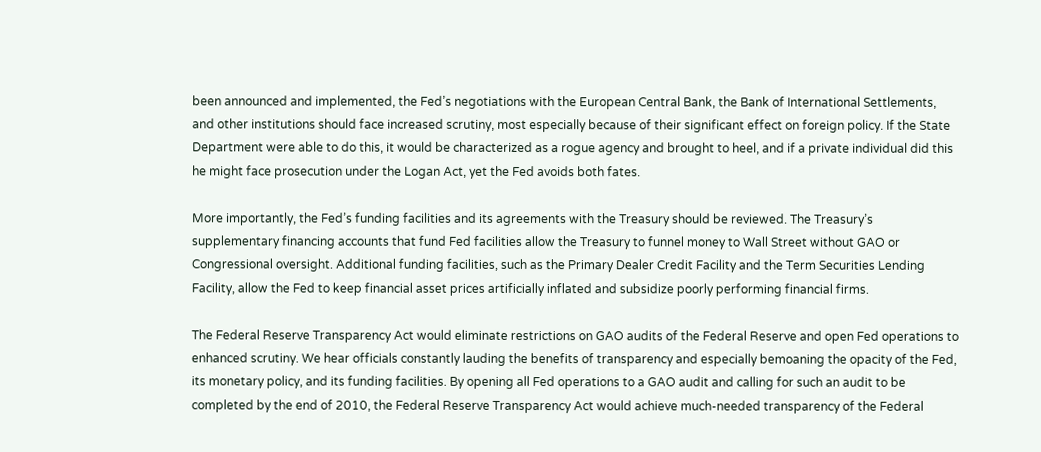been announced and implemented, the Fed’s negotiations with the European Central Bank, the Bank of International Settlements, and other institutions should face increased scrutiny, most especially because of their significant effect on foreign policy. If the State Department were able to do this, it would be characterized as a rogue agency and brought to heel, and if a private individual did this he might face prosecution under the Logan Act, yet the Fed avoids both fates.

More importantly, the Fed’s funding facilities and its agreements with the Treasury should be reviewed. The Treasury’s supplementary financing accounts that fund Fed facilities allow the Treasury to funnel money to Wall Street without GAO or Congressional oversight. Additional funding facilities, such as the Primary Dealer Credit Facility and the Term Securities Lending Facility, allow the Fed to keep financial asset prices artificially inflated and subsidize poorly performing financial firms.

The Federal Reserve Transparency Act would eliminate restrictions on GAO audits of the Federal Reserve and open Fed operations to enhanced scrutiny. We hear officials constantly lauding the benefits of transparency and especially bemoaning the opacity of the Fed, its monetary policy, and its funding facilities. By opening all Fed operations to a GAO audit and calling for such an audit to be completed by the end of 2010, the Federal Reserve Transparency Act would achieve much-needed transparency of the Federal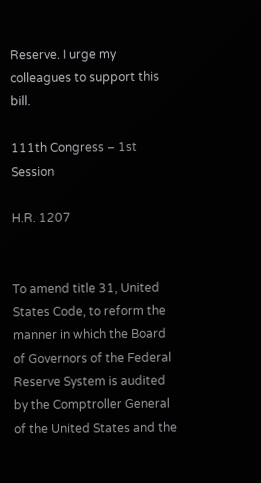Reserve. I urge my colleagues to support this bill.

111th Congress – 1st Session

H.R. 1207


To amend title 31, United States Code, to reform the manner in which the Board of Governors of the Federal Reserve System is audited by the Comptroller General of the United States and the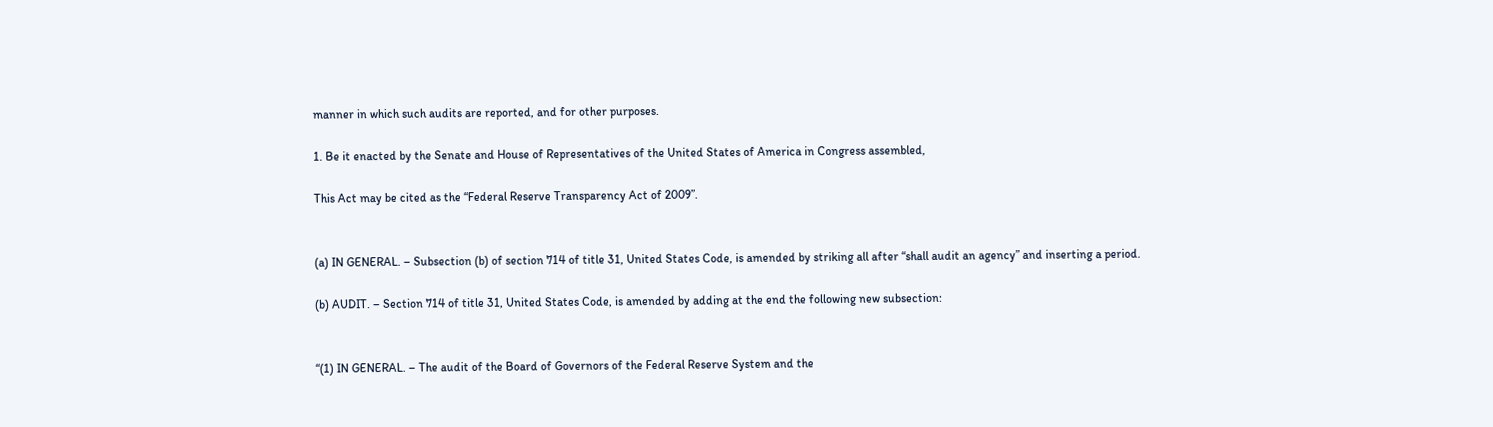manner in which such audits are reported, and for other purposes.

1. Be it enacted by the Senate and House of Representatives of the United States of America in Congress assembled,

This Act may be cited as the “Federal Reserve Transparency Act of 2009”.


(a) IN GENERAL. – Subsection (b) of section 714 of title 31, United States Code, is amended by striking all after “shall audit an agency” and inserting a period.

(b) AUDIT. – Section 714 of title 31, United States Code, is amended by adding at the end the following new subsection:


“(1) IN GENERAL. – The audit of the Board of Governors of the Federal Reserve System and the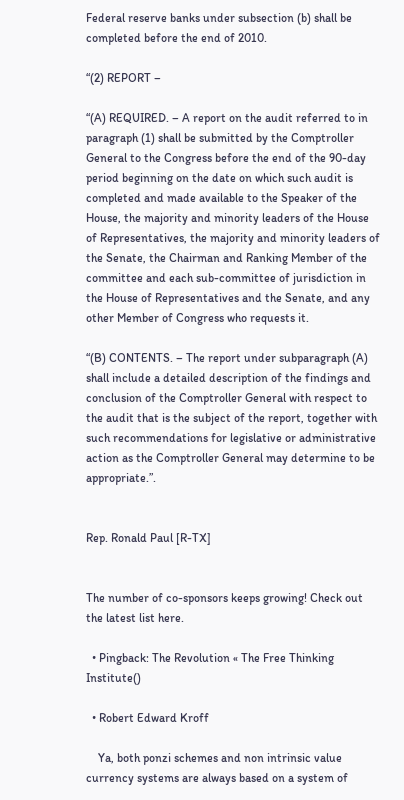Federal reserve banks under subsection (b) shall be completed before the end of 2010.

“(2) REPORT –

“(A) REQUIRED. – A report on the audit referred to in paragraph (1) shall be submitted by the Comptroller General to the Congress before the end of the 90-day period beginning on the date on which such audit is completed and made available to the Speaker of the House, the majority and minority leaders of the House of Representatives, the majority and minority leaders of the Senate, the Chairman and Ranking Member of the committee and each sub-committee of jurisdiction in the House of Representatives and the Senate, and any other Member of Congress who requests it.

“(B) CONTENTS. – The report under subparagraph (A) shall include a detailed description of the findings and conclusion of the Comptroller General with respect to the audit that is the subject of the report, together with such recommendations for legislative or administrative action as the Comptroller General may determine to be appropriate.”.


Rep. Ronald Paul [R-TX]


The number of co-sponsors keeps growing! Check out the latest list here.

  • Pingback: The Revolution « The Free Thinking Institute()

  • Robert Edward Kroff

    Ya, both ponzi schemes and non intrinsic value currency systems are always based on a system of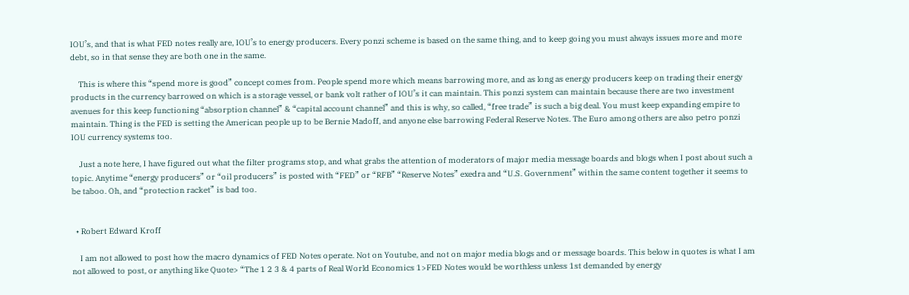IOU’s, and that is what FED notes really are, IOU’s to energy producers. Every ponzi scheme is based on the same thing, and to keep going you must always issues more and more debt, so in that sense they are both one in the same.

    This is where this “spend more is good” concept comes from. People spend more which means barrowing more, and as long as energy producers keep on trading their energy products in the currency barrowed on which is a storage vessel, or bank volt rather of IOU’s it can maintain. This ponzi system can maintain because there are two investment avenues for this keep functioning “absorption channel” & “capital account channel” and this is why, so called, “free trade” is such a big deal. You must keep expanding empire to maintain. Thing is the FED is setting the American people up to be Bernie Madoff, and anyone else barrowing Federal Reserve Notes. The Euro among others are also petro ponzi IOU currency systems too.

    Just a note here, I have figured out what the filter programs stop, and what grabs the attention of moderators of major media message boards and blogs when I post about such a topic. Anytime “energy producers” or “oil producers” is posted with “FED” or “RFB” “Reserve Notes” exedra and “U.S. Government” within the same content together it seems to be taboo. Oh, and “protection racket” is bad too.


  • Robert Edward Kroff

    I am not allowed to post how the macro dynamics of FED Notes operate. Not on Youtube, and not on major media blogs and or message boards. This below in quotes is what I am not allowed to post, or anything like Quote> “The 1 2 3 & 4 parts of Real World Economics 1>FED Notes would be worthless unless 1st demanded by energy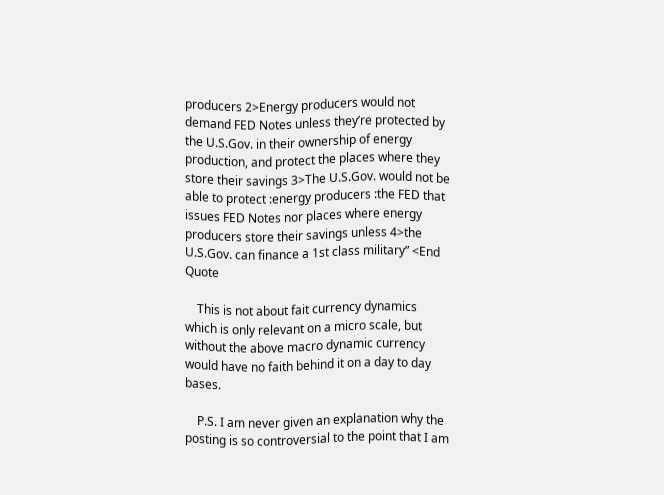producers 2>Energy producers would not demand FED Notes unless they’re protected by the U.S.Gov. in their ownership of energy production, and protect the places where they store their savings 3>The U.S.Gov. would not be able to protect :energy producers :the FED that issues FED Notes nor places where energy producers store their savings unless 4>the U.S.Gov. can finance a 1st class military” <End Quote

    This is not about fait currency dynamics which is only relevant on a micro scale, but without the above macro dynamic currency would have no faith behind it on a day to day bases.

    P.S. I am never given an explanation why the posting is so controversial to the point that I am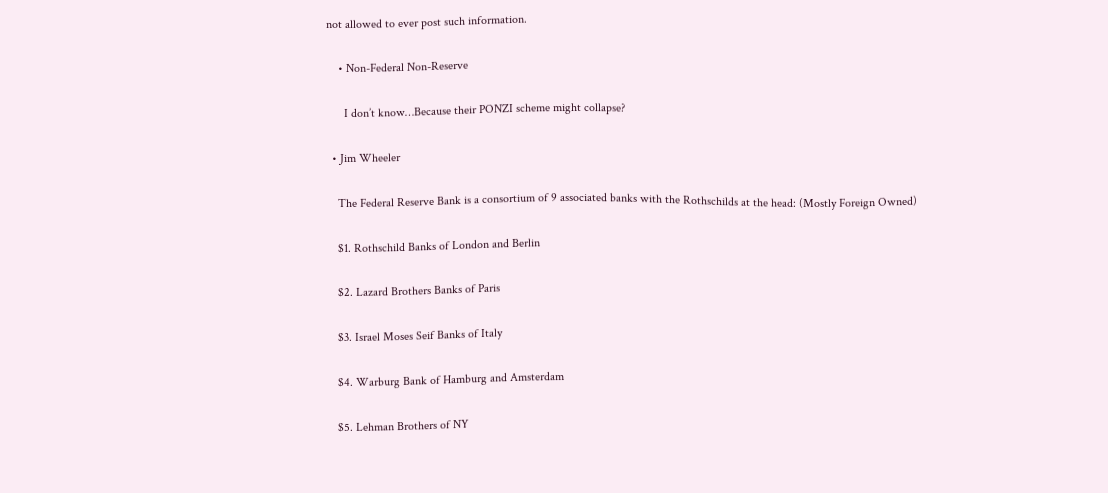not allowed to ever post such information.

    • Non-Federal Non-Reserve

      I don’t know…Because their PONZI scheme might collapse?

  • Jim Wheeler

    The Federal Reserve Bank is a consortium of 9 associated banks with the Rothschilds at the head: (Mostly Foreign Owned)

    $1. Rothschild Banks of London and Berlin

    $2. Lazard Brothers Banks of Paris

    $3. Israel Moses Seif Banks of Italy

    $4. Warburg Bank of Hamburg and Amsterdam

    $5. Lehman Brothers of NY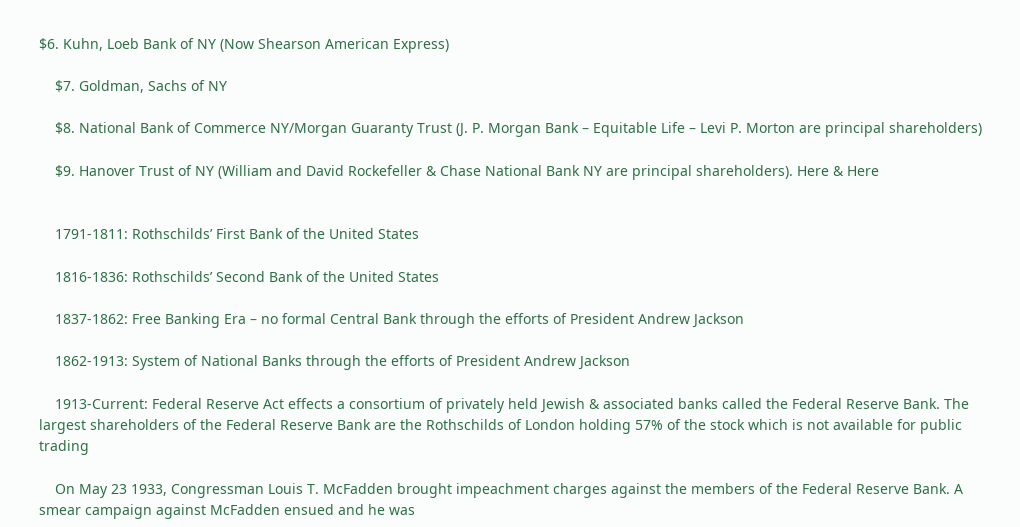$6. Kuhn, Loeb Bank of NY (Now Shearson American Express)

    $7. Goldman, Sachs of NY

    $8. National Bank of Commerce NY/Morgan Guaranty Trust (J. P. Morgan Bank – Equitable Life – Levi P. Morton are principal shareholders)

    $9. Hanover Trust of NY (William and David Rockefeller & Chase National Bank NY are principal shareholders). Here & Here


    1791-1811: Rothschilds’ First Bank of the United States

    1816-1836: Rothschilds’ Second Bank of the United States

    1837-1862: Free Banking Era – no formal Central Bank through the efforts of President Andrew Jackson

    1862-1913: System of National Banks through the efforts of President Andrew Jackson

    1913-Current: Federal Reserve Act effects a consortium of privately held Jewish & associated banks called the Federal Reserve Bank. The largest shareholders of the Federal Reserve Bank are the Rothschilds of London holding 57% of the stock which is not available for public trading

    On May 23 1933, Congressman Louis T. McFadden brought impeachment charges against the members of the Federal Reserve Bank. A smear campaign against McFadden ensued and he was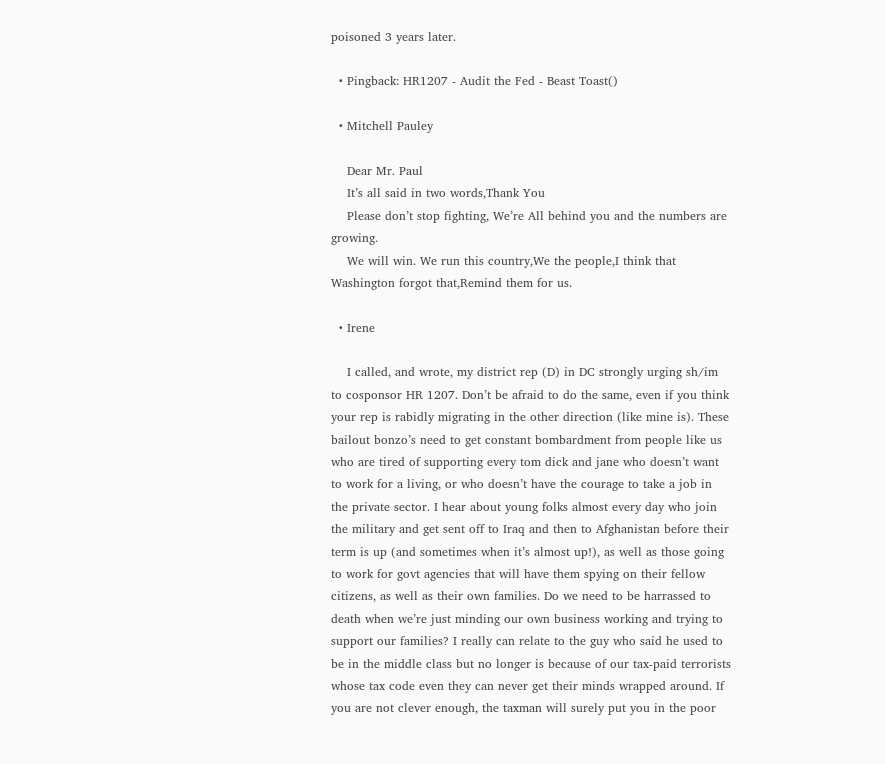poisoned 3 years later.

  • Pingback: HR1207 - Audit the Fed - Beast Toast()

  • Mitchell Pauley

    Dear Mr. Paul
    It’s all said in two words,Thank You
    Please don’t stop fighting, We’re All behind you and the numbers are growing.
    We will win. We run this country,We the people,I think that Washington forgot that,Remind them for us.

  • Irene

    I called, and wrote, my district rep (D) in DC strongly urging sh/im to cosponsor HR 1207. Don’t be afraid to do the same, even if you think your rep is rabidly migrating in the other direction (like mine is). These bailout bonzo’s need to get constant bombardment from people like us who are tired of supporting every tom dick and jane who doesn’t want to work for a living, or who doesn’t have the courage to take a job in the private sector. I hear about young folks almost every day who join the military and get sent off to Iraq and then to Afghanistan before their term is up (and sometimes when it’s almost up!), as well as those going to work for govt agencies that will have them spying on their fellow citizens, as well as their own families. Do we need to be harrassed to death when we’re just minding our own business working and trying to support our families? I really can relate to the guy who said he used to be in the middle class but no longer is because of our tax-paid terrorists whose tax code even they can never get their minds wrapped around. If you are not clever enough, the taxman will surely put you in the poor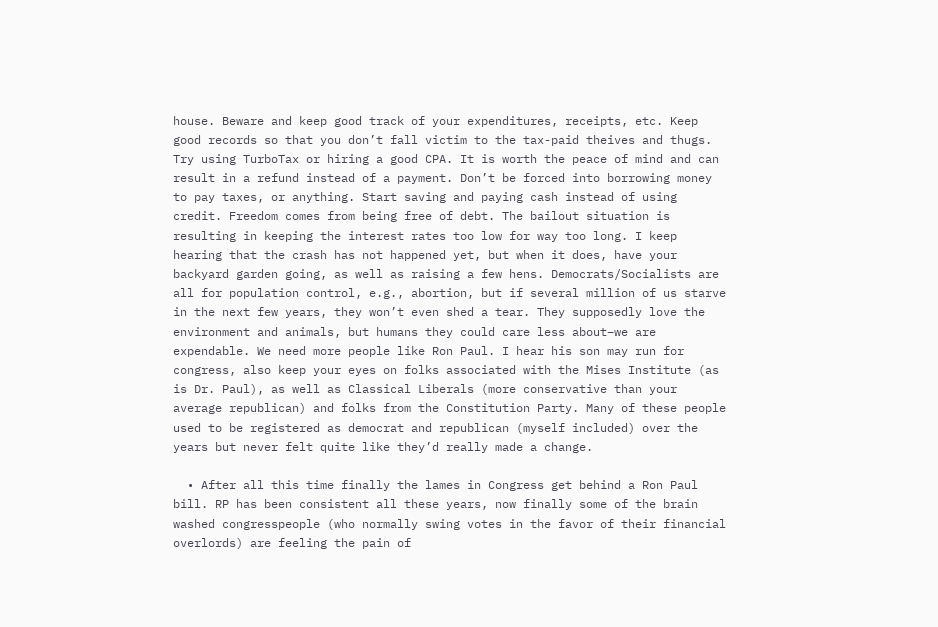house. Beware and keep good track of your expenditures, receipts, etc. Keep good records so that you don’t fall victim to the tax-paid theives and thugs. Try using TurboTax or hiring a good CPA. It is worth the peace of mind and can result in a refund instead of a payment. Don’t be forced into borrowing money to pay taxes, or anything. Start saving and paying cash instead of using credit. Freedom comes from being free of debt. The bailout situation is resulting in keeping the interest rates too low for way too long. I keep hearing that the crash has not happened yet, but when it does, have your backyard garden going, as well as raising a few hens. Democrats/Socialists are all for population control, e.g., abortion, but if several million of us starve in the next few years, they won’t even shed a tear. They supposedly love the environment and animals, but humans they could care less about–we are expendable. We need more people like Ron Paul. I hear his son may run for congress, also keep your eyes on folks associated with the Mises Institute (as is Dr. Paul), as well as Classical Liberals (more conservative than your average republican) and folks from the Constitution Party. Many of these people used to be registered as democrat and republican (myself included) over the years but never felt quite like they’d really made a change.

  • After all this time finally the lames in Congress get behind a Ron Paul bill. RP has been consistent all these years, now finally some of the brain washed congresspeople (who normally swing votes in the favor of their financial overlords) are feeling the pain of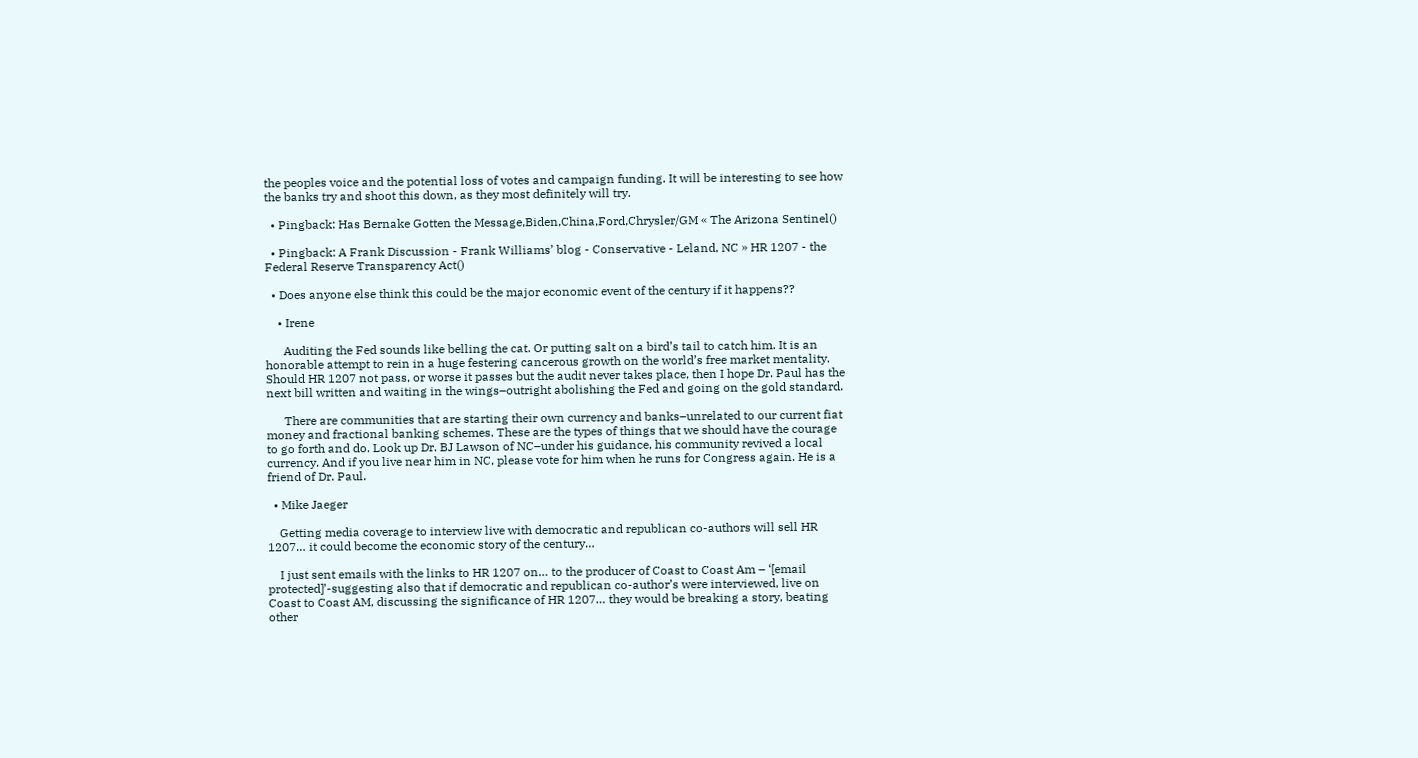the peoples voice and the potential loss of votes and campaign funding. It will be interesting to see how the banks try and shoot this down, as they most definitely will try.

  • Pingback: Has Bernake Gotten the Message,Biden,China,Ford,Chrysler/GM « The Arizona Sentinel()

  • Pingback: A Frank Discussion - Frank Williams’ blog - Conservative - Leland, NC » HR 1207 - the Federal Reserve Transparency Act()

  • Does anyone else think this could be the major economic event of the century if it happens??

    • Irene

      Auditing the Fed sounds like belling the cat. Or putting salt on a bird’s tail to catch him. It is an honorable attempt to rein in a huge festering cancerous growth on the world’s free market mentality. Should HR 1207 not pass, or worse it passes but the audit never takes place, then I hope Dr. Paul has the next bill written and waiting in the wings–outright abolishing the Fed and going on the gold standard.

      There are communities that are starting their own currency and banks–unrelated to our current fiat money and fractional banking schemes. These are the types of things that we should have the courage to go forth and do. Look up Dr. BJ Lawson of NC–under his guidance, his community revived a local currency. And if you live near him in NC, please vote for him when he runs for Congress again. He is a friend of Dr. Paul.

  • Mike Jaeger

    Getting media coverage to interview live with democratic and republican co-authors will sell HR 1207… it could become the economic story of the century…

    I just sent emails with the links to HR 1207 on… to the producer of Coast to Coast Am – ‘[email protected]’-suggesting also that if democratic and republican co-author’s were interviewed, live on Coast to Coast AM, discussing the significance of HR 1207… they would be breaking a story, beating other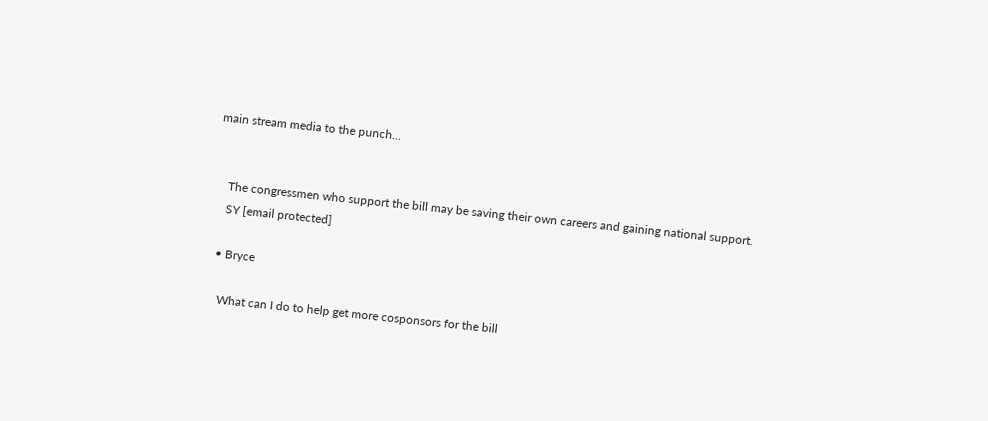main stream media to the punch…


    The congressmen who support the bill may be saving their own careers and gaining national support.
    SY [email protected]

  • Bryce

    What can I do to help get more cosponsors for the bill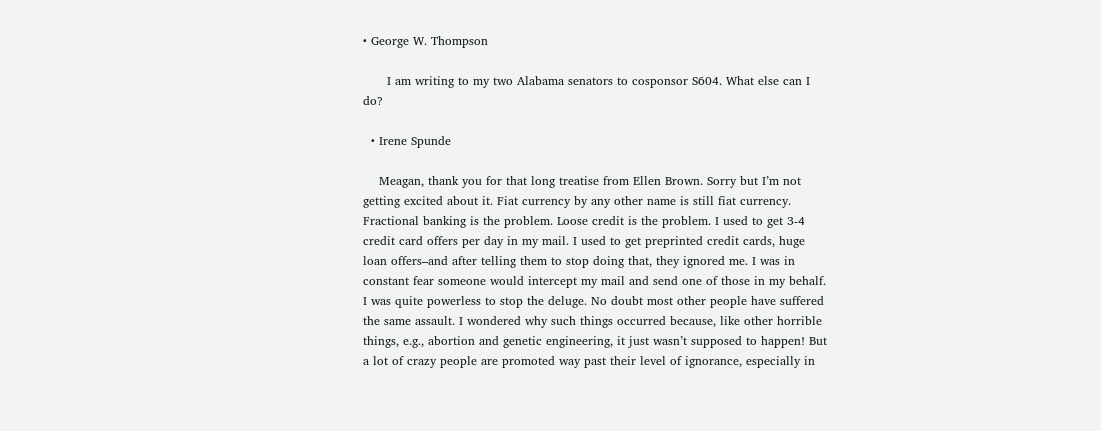• George W. Thompson

      I am writing to my two Alabama senators to cosponsor S604. What else can I do?

  • Irene Spunde

    Meagan, thank you for that long treatise from Ellen Brown. Sorry but I’m not getting excited about it. Fiat currency by any other name is still fiat currency. Fractional banking is the problem. Loose credit is the problem. I used to get 3-4 credit card offers per day in my mail. I used to get preprinted credit cards, huge loan offers–and after telling them to stop doing that, they ignored me. I was in constant fear someone would intercept my mail and send one of those in my behalf. I was quite powerless to stop the deluge. No doubt most other people have suffered the same assault. I wondered why such things occurred because, like other horrible things, e.g., abortion and genetic engineering, it just wasn’t supposed to happen! But a lot of crazy people are promoted way past their level of ignorance, especially in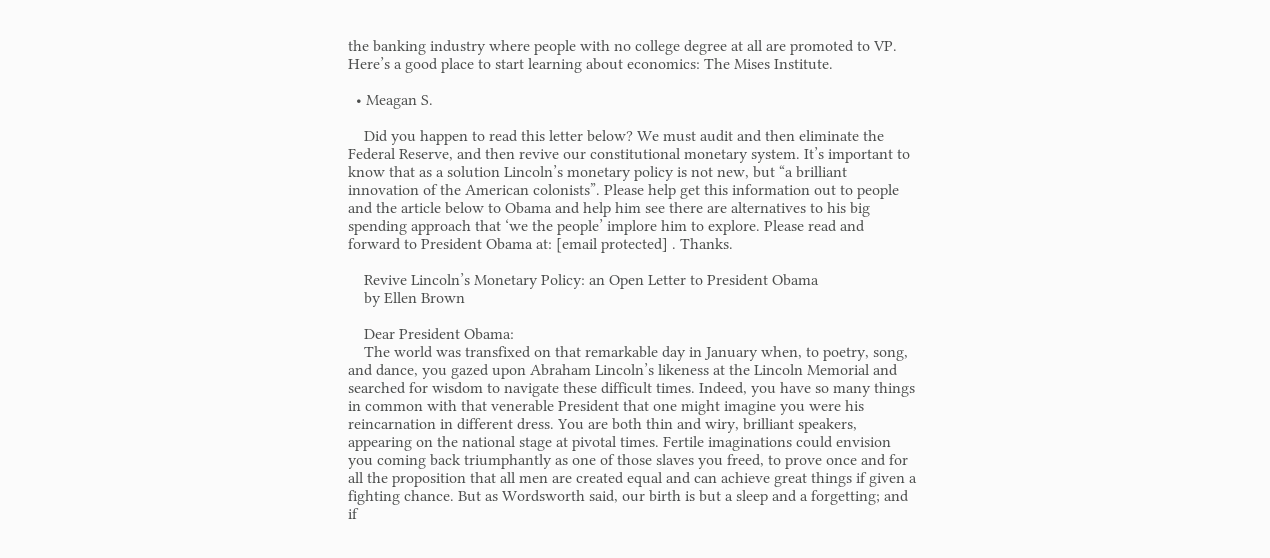the banking industry where people with no college degree at all are promoted to VP. Here’s a good place to start learning about economics: The Mises Institute.

  • Meagan S.

    Did you happen to read this letter below? We must audit and then eliminate the Federal Reserve, and then revive our constitutional monetary system. It’s important to know that as a solution Lincoln’s monetary policy is not new, but “a brilliant innovation of the American colonists”. Please help get this information out to people and the article below to Obama and help him see there are alternatives to his big spending approach that ‘we the people’ implore him to explore. Please read and forward to President Obama at: [email protected] . Thanks.

    Revive Lincoln’s Monetary Policy: an Open Letter to President Obama
    by Ellen Brown

    Dear President Obama:
    The world was transfixed on that remarkable day in January when, to poetry, song, and dance, you gazed upon Abraham Lincoln’s likeness at the Lincoln Memorial and searched for wisdom to navigate these difficult times. Indeed, you have so many things in common with that venerable President that one might imagine you were his reincarnation in different dress. You are both thin and wiry, brilliant speakers, appearing on the national stage at pivotal times. Fertile imaginations could envision you coming back triumphantly as one of those slaves you freed, to prove once and for all the proposition that all men are created equal and can achieve great things if given a fighting chance. But as Wordsworth said, our birth is but a sleep and a forgetting; and if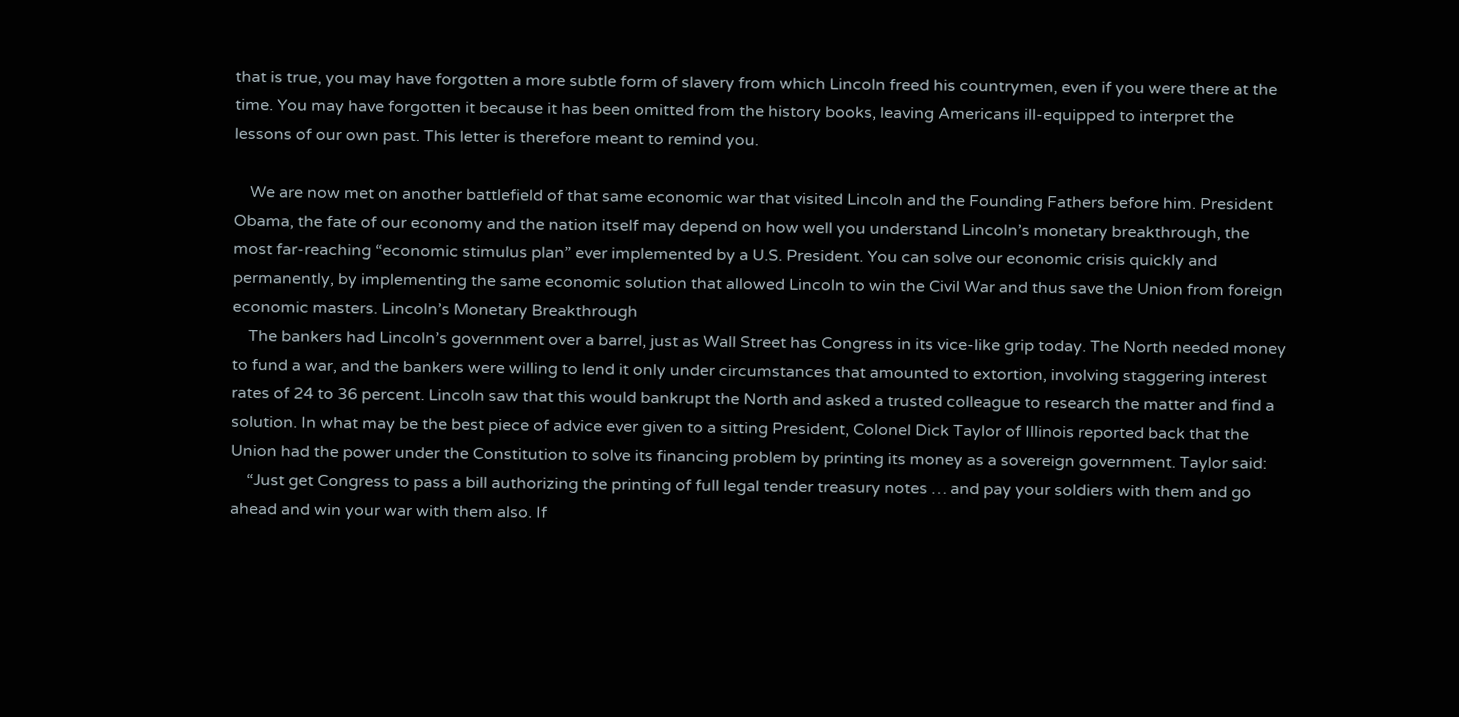that is true, you may have forgotten a more subtle form of slavery from which Lincoln freed his countrymen, even if you were there at the time. You may have forgotten it because it has been omitted from the history books, leaving Americans ill-equipped to interpret the lessons of our own past. This letter is therefore meant to remind you.

    We are now met on another battlefield of that same economic war that visited Lincoln and the Founding Fathers before him. President Obama, the fate of our economy and the nation itself may depend on how well you understand Lincoln’s monetary breakthrough, the most far-reaching “economic stimulus plan” ever implemented by a U.S. President. You can solve our economic crisis quickly and permanently, by implementing the same economic solution that allowed Lincoln to win the Civil War and thus save the Union from foreign economic masters. Lincoln’s Monetary Breakthrough
    The bankers had Lincoln’s government over a barrel, just as Wall Street has Congress in its vice-like grip today. The North needed money to fund a war, and the bankers were willing to lend it only under circumstances that amounted to extortion, involving staggering interest rates of 24 to 36 percent. Lincoln saw that this would bankrupt the North and asked a trusted colleague to research the matter and find a solution. In what may be the best piece of advice ever given to a sitting President, Colonel Dick Taylor of Illinois reported back that the Union had the power under the Constitution to solve its financing problem by printing its money as a sovereign government. Taylor said:
    “Just get Congress to pass a bill authorizing the printing of full legal tender treasury notes … and pay your soldiers with them and go ahead and win your war with them also. If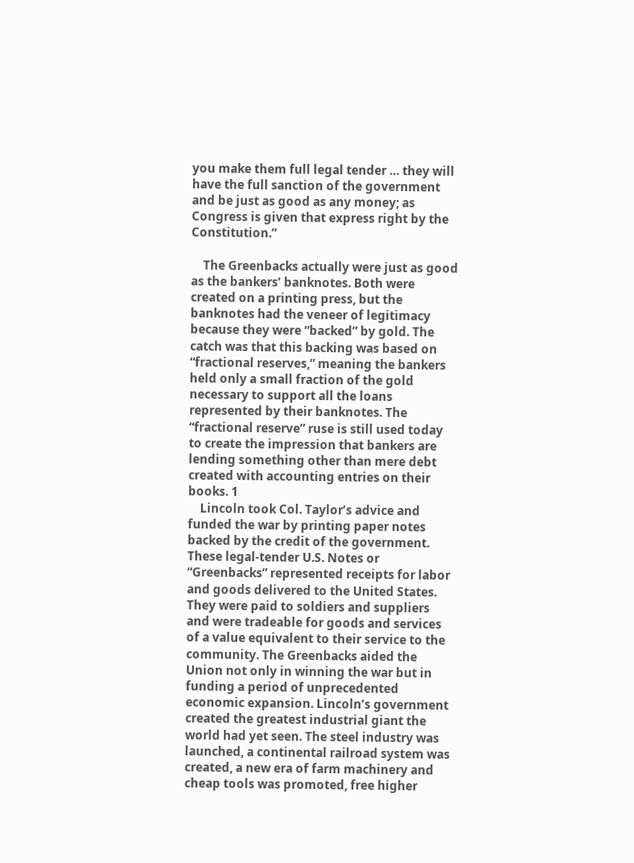you make them full legal tender … they will have the full sanction of the government and be just as good as any money; as Congress is given that express right by the Constitution.”

    The Greenbacks actually were just as good as the bankers’ banknotes. Both were created on a printing press, but the banknotes had the veneer of legitimacy because they were “backed” by gold. The catch was that this backing was based on “fractional reserves,” meaning the bankers held only a small fraction of the gold necessary to support all the loans represented by their banknotes. The “fractional reserve” ruse is still used today to create the impression that bankers are lending something other than mere debt created with accounting entries on their books. 1
    Lincoln took Col. Taylor’s advice and funded the war by printing paper notes backed by the credit of the government. These legal-tender U.S. Notes or “Greenbacks” represented receipts for labor and goods delivered to the United States. They were paid to soldiers and suppliers and were tradeable for goods and services of a value equivalent to their service to the community. The Greenbacks aided the Union not only in winning the war but in funding a period of unprecedented economic expansion. Lincoln’s government created the greatest industrial giant the world had yet seen. The steel industry was launched, a continental railroad system was created, a new era of farm machinery and cheap tools was promoted, free higher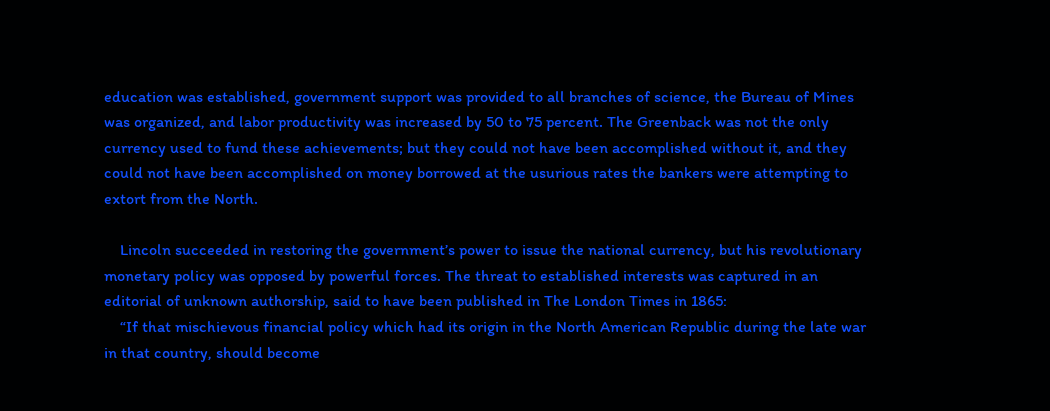education was established, government support was provided to all branches of science, the Bureau of Mines was organized, and labor productivity was increased by 50 to 75 percent. The Greenback was not the only currency used to fund these achievements; but they could not have been accomplished without it, and they could not have been accomplished on money borrowed at the usurious rates the bankers were attempting to extort from the North.

    Lincoln succeeded in restoring the government’s power to issue the national currency, but his revolutionary monetary policy was opposed by powerful forces. The threat to established interests was captured in an editorial of unknown authorship, said to have been published in The London Times in 1865:
    “If that mischievous financial policy which had its origin in the North American Republic during the late war in that country, should become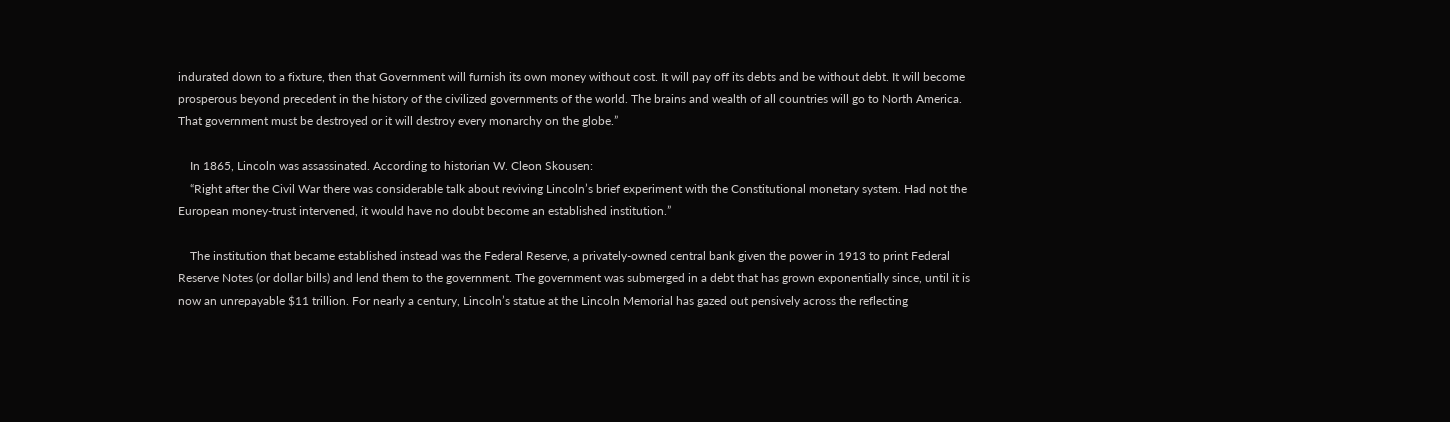indurated down to a fixture, then that Government will furnish its own money without cost. It will pay off its debts and be without debt. It will become prosperous beyond precedent in the history of the civilized governments of the world. The brains and wealth of all countries will go to North America. That government must be destroyed or it will destroy every monarchy on the globe.”

    In 1865, Lincoln was assassinated. According to historian W. Cleon Skousen:
    “Right after the Civil War there was considerable talk about reviving Lincoln’s brief experiment with the Constitutional monetary system. Had not the European money-trust intervened, it would have no doubt become an established institution.”

    The institution that became established instead was the Federal Reserve, a privately-owned central bank given the power in 1913 to print Federal Reserve Notes (or dollar bills) and lend them to the government. The government was submerged in a debt that has grown exponentially since, until it is now an unrepayable $11 trillion. For nearly a century, Lincoln’s statue at the Lincoln Memorial has gazed out pensively across the reflecting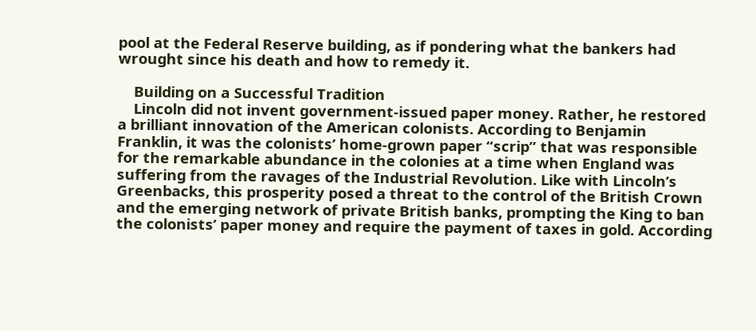pool at the Federal Reserve building, as if pondering what the bankers had wrought since his death and how to remedy it.

    Building on a Successful Tradition
    Lincoln did not invent government-issued paper money. Rather, he restored a brilliant innovation of the American colonists. According to Benjamin Franklin, it was the colonists’ home-grown paper “scrip” that was responsible for the remarkable abundance in the colonies at a time when England was suffering from the ravages of the Industrial Revolution. Like with Lincoln’s Greenbacks, this prosperity posed a threat to the control of the British Crown and the emerging network of private British banks, prompting the King to ban the colonists’ paper money and require the payment of taxes in gold. According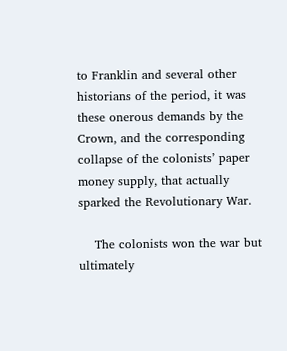to Franklin and several other historians of the period, it was these onerous demands by the Crown, and the corresponding collapse of the colonists’ paper money supply, that actually sparked the Revolutionary War.

    The colonists won the war but ultimately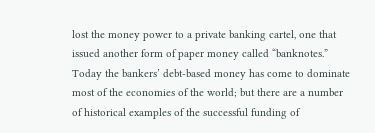lost the money power to a private banking cartel, one that issued another form of paper money called “banknotes.” Today the bankers’ debt-based money has come to dominate most of the economies of the world; but there are a number of historical examples of the successful funding of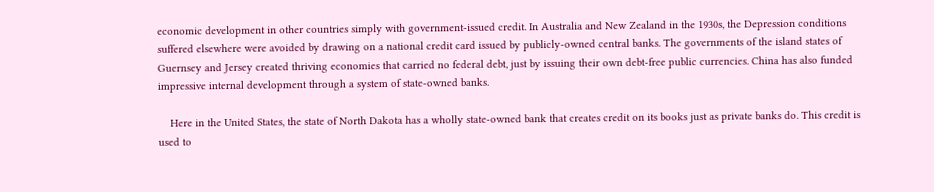economic development in other countries simply with government-issued credit. In Australia and New Zealand in the 1930s, the Depression conditions suffered elsewhere were avoided by drawing on a national credit card issued by publicly-owned central banks. The governments of the island states of Guernsey and Jersey created thriving economies that carried no federal debt, just by issuing their own debt-free public currencies. China has also funded impressive internal development through a system of state-owned banks.

    Here in the United States, the state of North Dakota has a wholly state-owned bank that creates credit on its books just as private banks do. This credit is used to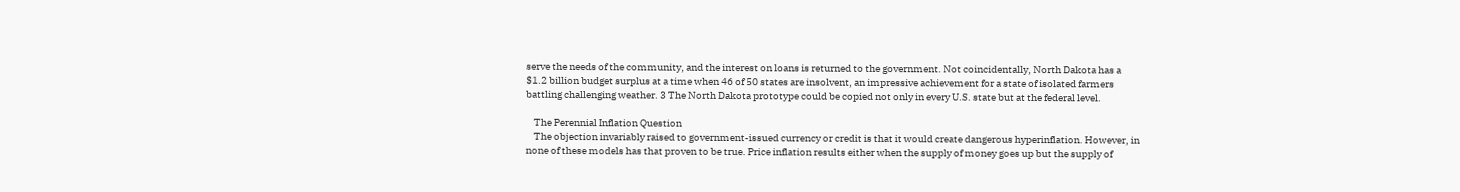serve the needs of the community, and the interest on loans is returned to the government. Not coincidentally, North Dakota has a $1.2 billion budget surplus at a time when 46 of 50 states are insolvent, an impressive achievement for a state of isolated farmers battling challenging weather. 3 The North Dakota prototype could be copied not only in every U.S. state but at the federal level.

    The Perennial Inflation Question
    The objection invariably raised to government-issued currency or credit is that it would create dangerous hyperinflation. However, in none of these models has that proven to be true. Price inflation results either when the supply of money goes up but the supply of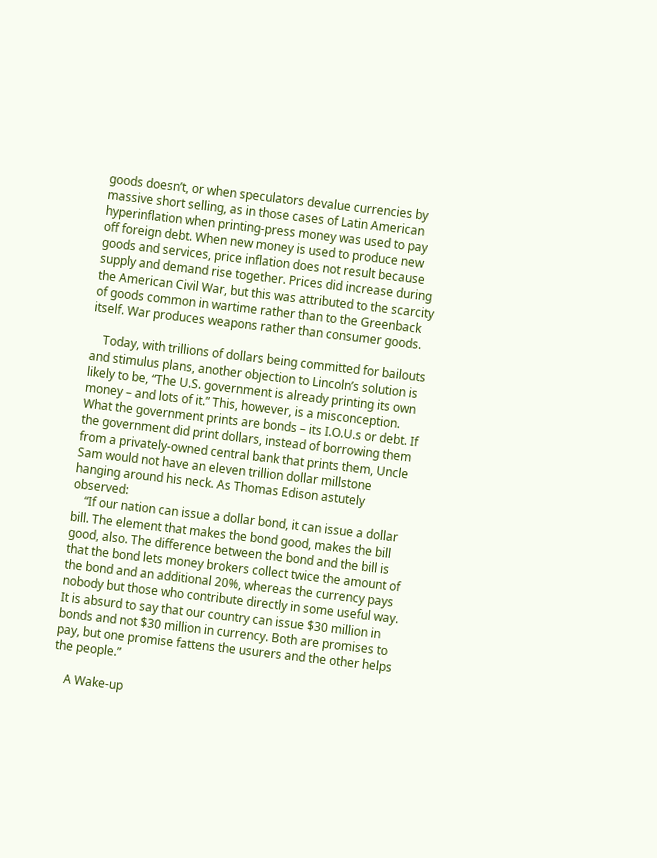goods doesn’t, or when speculators devalue currencies by massive short selling, as in those cases of Latin American hyperinflation when printing-press money was used to pay off foreign debt. When new money is used to produce new goods and services, price inflation does not result because supply and demand rise together. Prices did increase during the American Civil War, but this was attributed to the scarcity of goods common in wartime rather than to the Greenback itself. War produces weapons rather than consumer goods.

    Today, with trillions of dollars being committed for bailouts and stimulus plans, another objection to Lincoln’s solution is likely to be, “The U.S. government is already printing its own money – and lots of it.” This, however, is a misconception. What the government prints are bonds – its I.O.U.s or debt. If the government did print dollars, instead of borrowing them from a privately-owned central bank that prints them, Uncle Sam would not have an eleven trillion dollar millstone hanging around his neck. As Thomas Edison astutely observed:
    “If our nation can issue a dollar bond, it can issue a dollar bill. The element that makes the bond good, makes the bill good, also. The difference between the bond and the bill is that the bond lets money brokers collect twice the amount of the bond and an additional 20%, whereas the currency pays nobody but those who contribute directly in some useful way. It is absurd to say that our country can issue $30 million in bonds and not $30 million in currency. Both are promises to pay, but one promise fattens the usurers and the other helps the people.”

    A Wake-up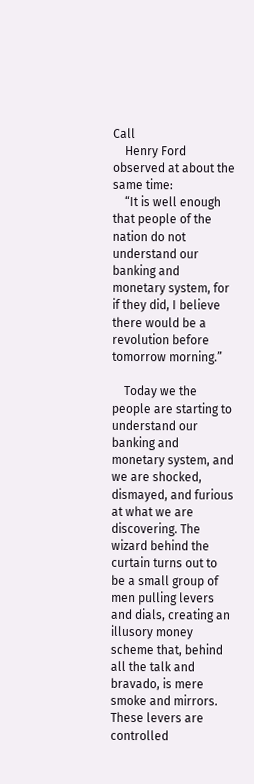Call
    Henry Ford observed at about the same time:
    “It is well enough that people of the nation do not understand our banking and monetary system, for if they did, I believe there would be a revolution before tomorrow morning.”

    Today we the people are starting to understand our banking and monetary system, and we are shocked, dismayed, and furious at what we are discovering. The wizard behind the curtain turns out to be a small group of men pulling levers and dials, creating an illusory money scheme that, behind all the talk and bravado, is mere smoke and mirrors. These levers are controlled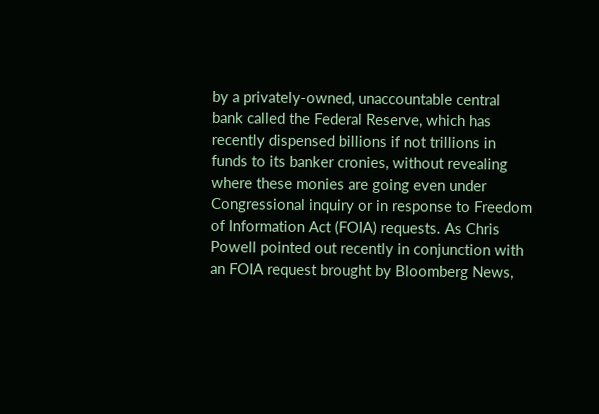by a privately-owned, unaccountable central bank called the Federal Reserve, which has recently dispensed billions if not trillions in funds to its banker cronies, without revealing where these monies are going even under Congressional inquiry or in response to Freedom of Information Act (FOIA) requests. As Chris Powell pointed out recently in conjunction with an FOIA request brought by Bloomberg News,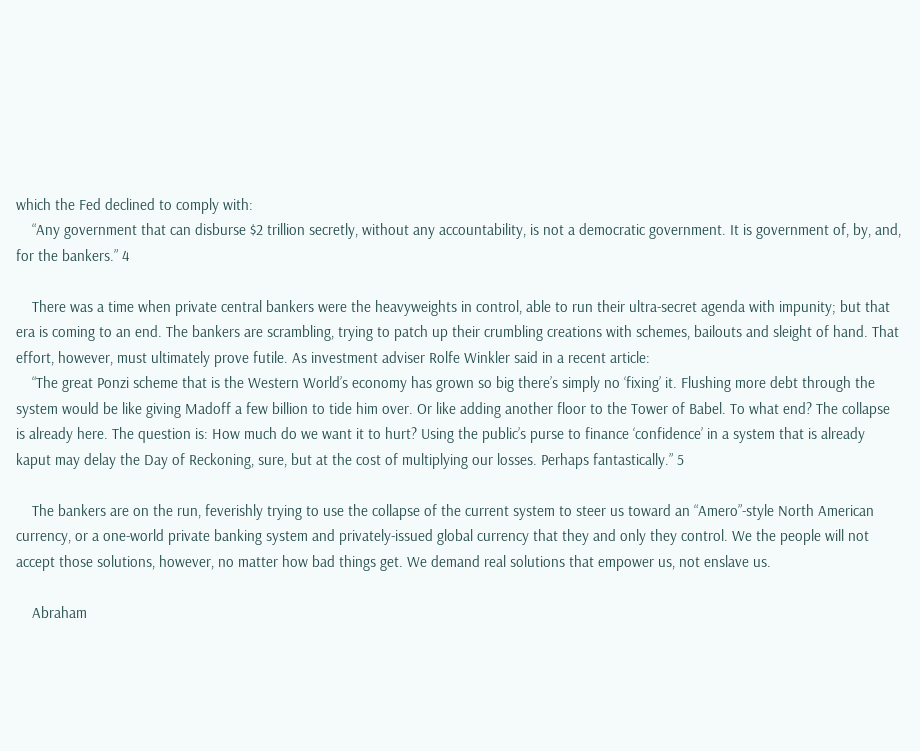which the Fed declined to comply with:
    “Any government that can disburse $2 trillion secretly, without any accountability, is not a democratic government. It is government of, by, and, for the bankers.” 4

    There was a time when private central bankers were the heavyweights in control, able to run their ultra-secret agenda with impunity; but that era is coming to an end. The bankers are scrambling, trying to patch up their crumbling creations with schemes, bailouts and sleight of hand. That effort, however, must ultimately prove futile. As investment adviser Rolfe Winkler said in a recent article:
    “The great Ponzi scheme that is the Western World’s economy has grown so big there’s simply no ‘fixing’ it. Flushing more debt through the system would be like giving Madoff a few billion to tide him over. Or like adding another floor to the Tower of Babel. To what end? The collapse is already here. The question is: How much do we want it to hurt? Using the public’s purse to finance ‘confidence’ in a system that is already kaput may delay the Day of Reckoning, sure, but at the cost of multiplying our losses. Perhaps fantastically.” 5

    The bankers are on the run, feverishly trying to use the collapse of the current system to steer us toward an “Amero”-style North American currency, or a one-world private banking system and privately-issued global currency that they and only they control. We the people will not accept those solutions, however, no matter how bad things get. We demand real solutions that empower us, not enslave us.

    Abraham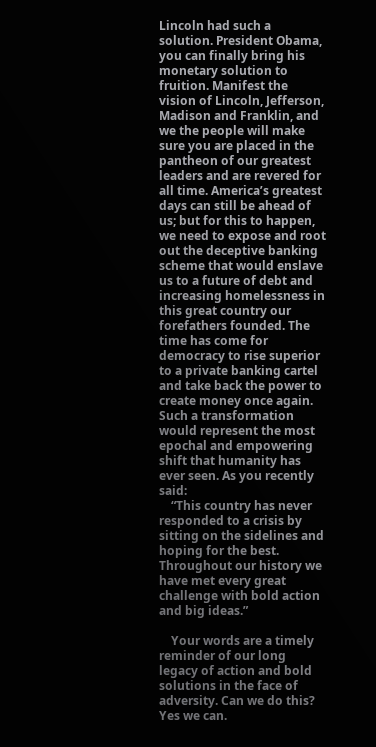Lincoln had such a solution. President Obama, you can finally bring his monetary solution to fruition. Manifest the vision of Lincoln, Jefferson, Madison and Franklin, and we the people will make sure you are placed in the pantheon of our greatest leaders and are revered for all time. America’s greatest days can still be ahead of us; but for this to happen, we need to expose and root out the deceptive banking scheme that would enslave us to a future of debt and increasing homelessness in this great country our forefathers founded. The time has come for democracy to rise superior to a private banking cartel and take back the power to create money once again. Such a transformation would represent the most epochal and empowering shift that humanity has ever seen. As you recently said:
    “This country has never responded to a crisis by sitting on the sidelines and hoping for the best. Throughout our history we have met every great challenge with bold action and big ideas.”

    Your words are a timely reminder of our long legacy of action and bold solutions in the face of adversity. Can we do this? Yes we can.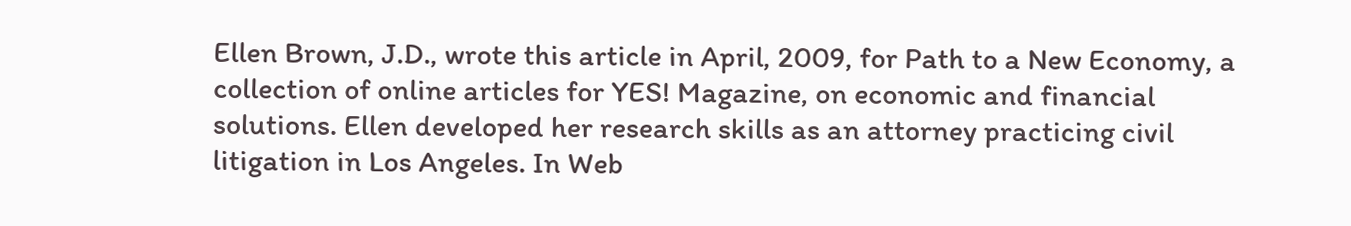Ellen Brown, J.D., wrote this article in April, 2009, for Path to a New Economy, a collection of online articles for YES! Magazine, on economic and financial solutions. Ellen developed her research skills as an attorney practicing civil litigation in Los Angeles. In Web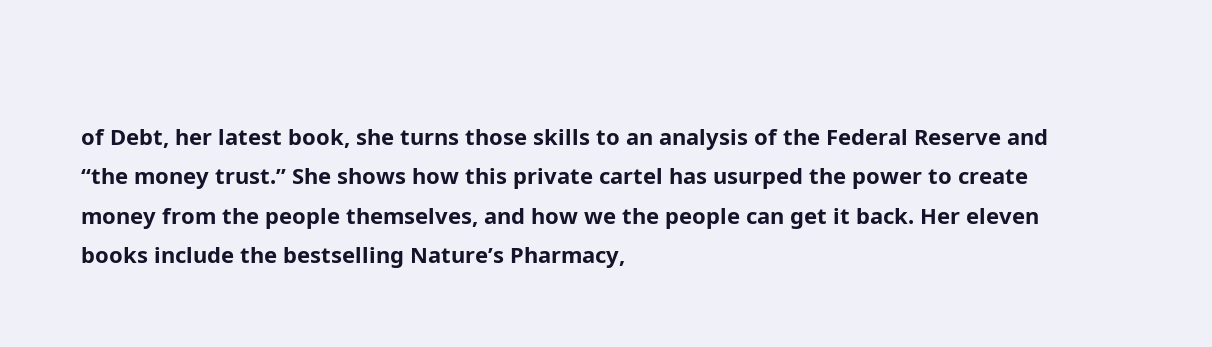of Debt, her latest book, she turns those skills to an analysis of the Federal Reserve and “the money trust.” She shows how this private cartel has usurped the power to create money from the people themselves, and how we the people can get it back. Her eleven books include the bestselling Nature’s Pharmacy,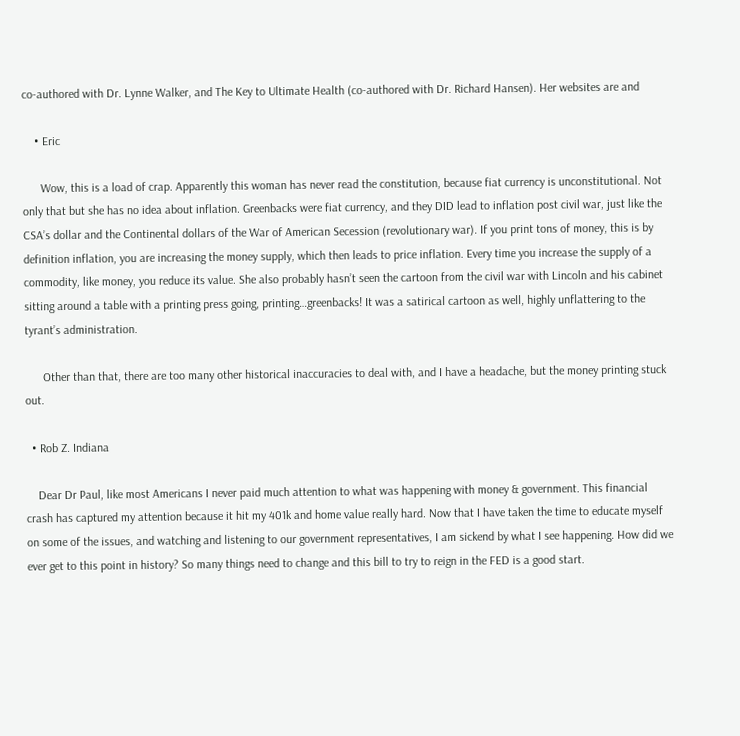co-authored with Dr. Lynne Walker, and The Key to Ultimate Health (co-authored with Dr. Richard Hansen). Her websites are and

    • Eric

      Wow, this is a load of crap. Apparently this woman has never read the constitution, because fiat currency is unconstitutional. Not only that but she has no idea about inflation. Greenbacks were fiat currency, and they DID lead to inflation post civil war, just like the CSA’s dollar and the Continental dollars of the War of American Secession (revolutionary war). If you print tons of money, this is by definition inflation, you are increasing the money supply, which then leads to price inflation. Every time you increase the supply of a commodity, like money, you reduce its value. She also probably hasn’t seen the cartoon from the civil war with Lincoln and his cabinet sitting around a table with a printing press going, printing…greenbacks! It was a satirical cartoon as well, highly unflattering to the tyrant’s administration.

      Other than that, there are too many other historical inaccuracies to deal with, and I have a headache, but the money printing stuck out.

  • Rob Z. Indiana

    Dear Dr Paul, like most Americans I never paid much attention to what was happening with money & government. This financial crash has captured my attention because it hit my 401k and home value really hard. Now that I have taken the time to educate myself on some of the issues, and watching and listening to our government representatives, I am sickend by what I see happening. How did we ever get to this point in history? So many things need to change and this bill to try to reign in the FED is a good start.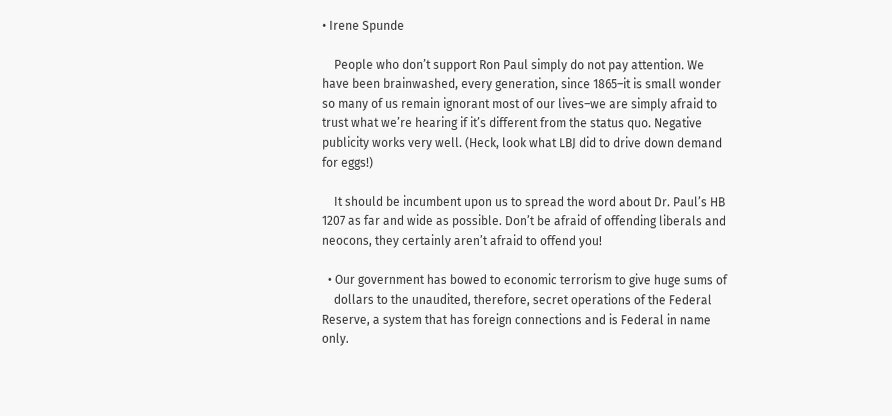• Irene Spunde

    People who don’t support Ron Paul simply do not pay attention. We have been brainwashed, every generation, since 1865–it is small wonder so many of us remain ignorant most of our lives–we are simply afraid to trust what we’re hearing if it’s different from the status quo. Negative publicity works very well. (Heck, look what LBJ did to drive down demand for eggs!)

    It should be incumbent upon us to spread the word about Dr. Paul’s HB 1207 as far and wide as possible. Don’t be afraid of offending liberals and neocons, they certainly aren’t afraid to offend you!

  • Our government has bowed to economic terrorism to give huge sums of
    dollars to the unaudited, therefore, secret operations of the Federal Reserve, a system that has foreign connections and is Federal in name only.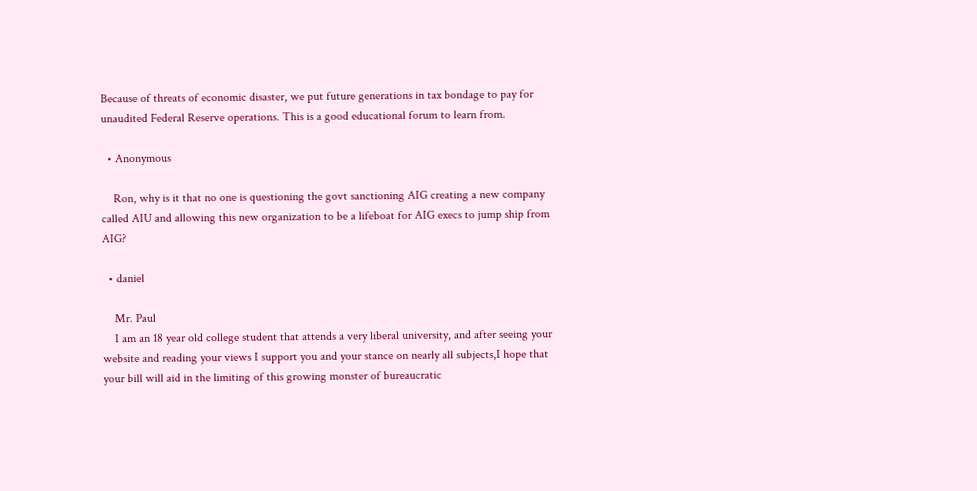Because of threats of economic disaster, we put future generations in tax bondage to pay for unaudited Federal Reserve operations. This is a good educational forum to learn from.

  • Anonymous

    Ron, why is it that no one is questioning the govt sanctioning AIG creating a new company called AIU and allowing this new organization to be a lifeboat for AIG execs to jump ship from AIG?

  • daniel

    Mr. Paul
    I am an 18 year old college student that attends a very liberal university, and after seeing your website and reading your views I support you and your stance on nearly all subjects,I hope that your bill will aid in the limiting of this growing monster of bureaucratic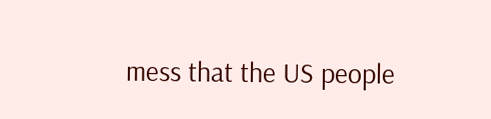mess that the US people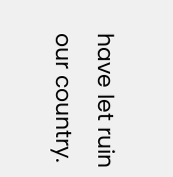have let ruin our country.